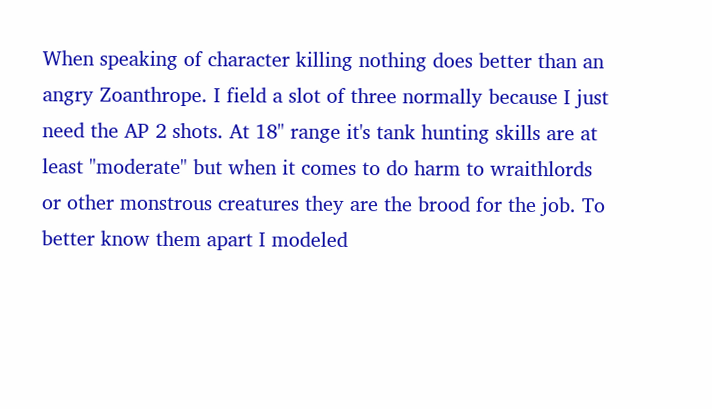When speaking of character killing nothing does better than an angry Zoanthrope. I field a slot of three normally because I just need the AP 2 shots. At 18" range it's tank hunting skills are at least "moderate" but when it comes to do harm to wraithlords or other monstrous creatures they are the brood for the job. To better know them apart I modeled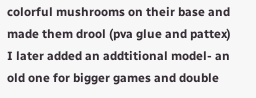colorful mushrooms on their base and made them drool (pva glue and pattex)
I later added an addtitional model- an old one for bigger games and double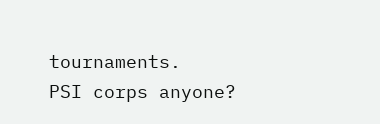tournaments.
PSI corps anyone?